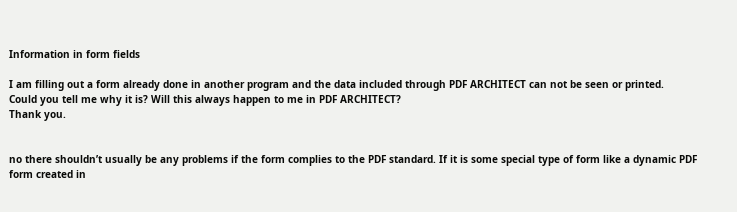Information in form fields

I am filling out a form already done in another program and the data included through PDF ARCHITECT can not be seen or printed.
Could you tell me why it is? Will this always happen to me in PDF ARCHITECT?
Thank you.


no there shouldn’t usually be any problems if the form complies to the PDF standard. If it is some special type of form like a dynamic PDF form created in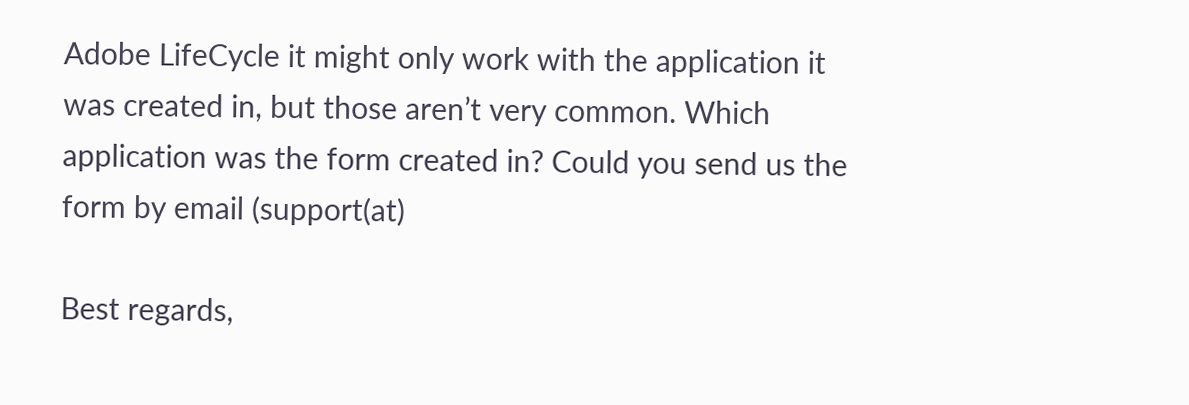Adobe LifeCycle it might only work with the application it was created in, but those aren’t very common. Which application was the form created in? Could you send us the form by email (support(at)

Best regards,